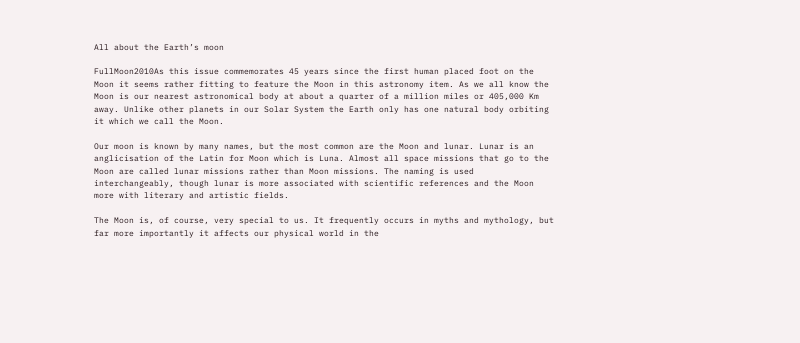All about the Earth’s moon

FullMoon2010As this issue commemorates 45 years since the first human placed foot on the Moon it seems rather fitting to feature the Moon in this astronomy item. As we all know the Moon is our nearest astronomical body at about a quarter of a million miles or 405,000 Km away. Unlike other planets in our Solar System the Earth only has one natural body orbiting it which we call the Moon.

Our moon is known by many names, but the most common are the Moon and lunar. Lunar is an anglicisation of the Latin for Moon which is Luna. Almost all space missions that go to the Moon are called lunar missions rather than Moon missions. The naming is used interchangeably, though lunar is more associated with scientific references and the Moon more with literary and artistic fields.

The Moon is, of course, very special to us. It frequently occurs in myths and mythology, but far more importantly it affects our physical world in the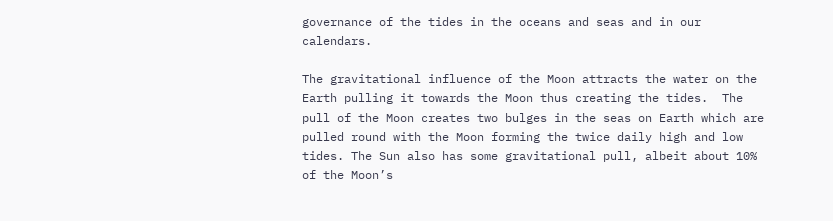governance of the tides in the oceans and seas and in our calendars.

The gravitational influence of the Moon attracts the water on the Earth pulling it towards the Moon thus creating the tides.  The pull of the Moon creates two bulges in the seas on Earth which are pulled round with the Moon forming the twice daily high and low tides. The Sun also has some gravitational pull, albeit about 10% of the Moon’s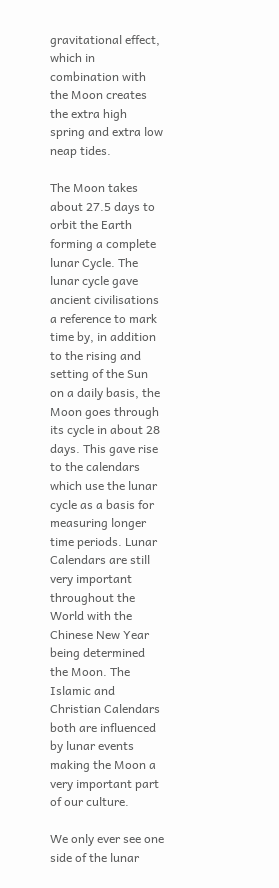gravitational effect, which in combination with the Moon creates the extra high spring and extra low neap tides.

The Moon takes about 27.5 days to orbit the Earth forming a complete lunar Cycle. The lunar cycle gave ancient civilisations a reference to mark time by, in addition to the rising and setting of the Sun on a daily basis, the Moon goes through its cycle in about 28 days. This gave rise to the calendars which use the lunar cycle as a basis for measuring longer time periods. Lunar Calendars are still very important throughout the World with the Chinese New Year being determined the Moon. The Islamic and Christian Calendars both are influenced by lunar events making the Moon a very important part of our culture.

We only ever see one side of the lunar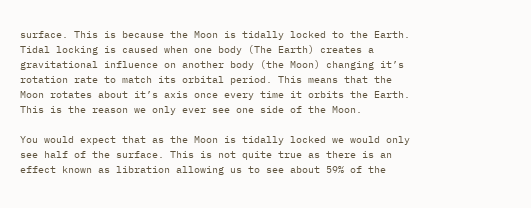surface. This is because the Moon is tidally locked to the Earth. Tidal locking is caused when one body (The Earth) creates a gravitational influence on another body (the Moon) changing it’s rotation rate to match its orbital period. This means that the Moon rotates about it’s axis once every time it orbits the Earth. This is the reason we only ever see one side of the Moon.

You would expect that as the Moon is tidally locked we would only see half of the surface. This is not quite true as there is an effect known as libration allowing us to see about 59% of the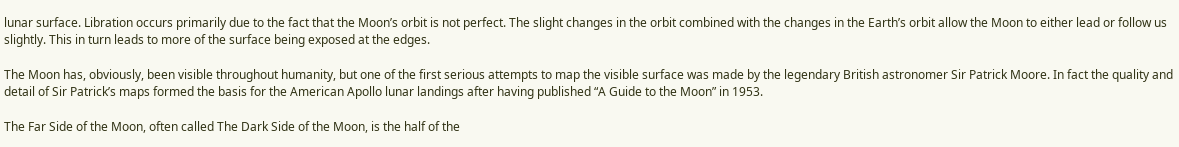lunar surface. Libration occurs primarily due to the fact that the Moon’s orbit is not perfect. The slight changes in the orbit combined with the changes in the Earth’s orbit allow the Moon to either lead or follow us slightly. This in turn leads to more of the surface being exposed at the edges.

The Moon has, obviously, been visible throughout humanity, but one of the first serious attempts to map the visible surface was made by the legendary British astronomer Sir Patrick Moore. In fact the quality and detail of Sir Patrick’s maps formed the basis for the American Apollo lunar landings after having published “A Guide to the Moon” in 1953.

The Far Side of the Moon, often called The Dark Side of the Moon, is the half of the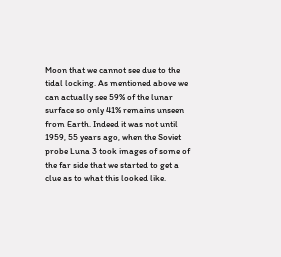Moon that we cannot see due to the tidal locking. As mentioned above we can actually see 59% of the lunar surface so only 41% remains unseen from Earth. Indeed it was not until 1959, 55 years ago, when the Soviet probe Luna 3 took images of some of the far side that we started to get a clue as to what this looked like.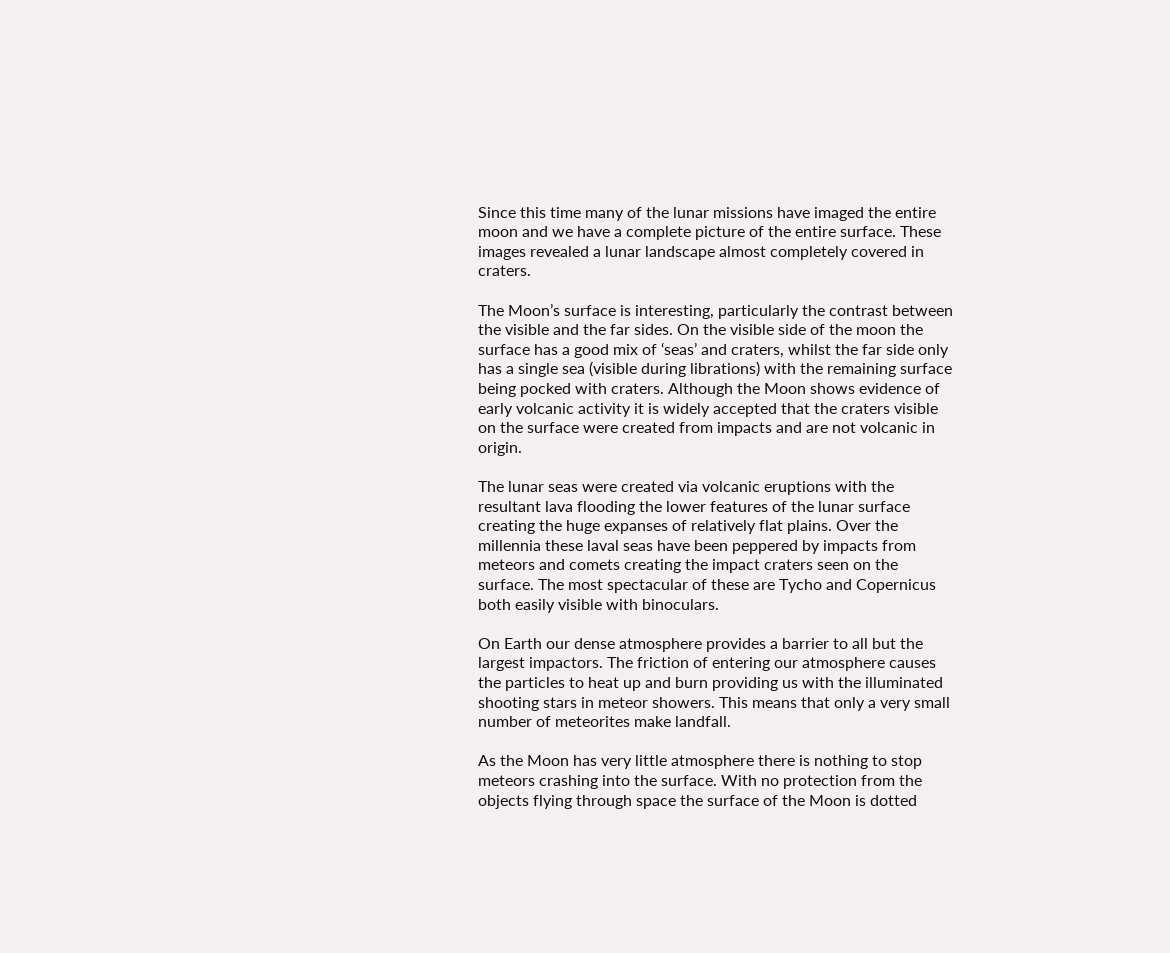Since this time many of the lunar missions have imaged the entire moon and we have a complete picture of the entire surface. These images revealed a lunar landscape almost completely covered in craters.

The Moon’s surface is interesting, particularly the contrast between the visible and the far sides. On the visible side of the moon the surface has a good mix of ‘seas’ and craters, whilst the far side only has a single sea (visible during librations) with the remaining surface being pocked with craters. Although the Moon shows evidence of early volcanic activity it is widely accepted that the craters visible on the surface were created from impacts and are not volcanic in origin.

The lunar seas were created via volcanic eruptions with the resultant lava flooding the lower features of the lunar surface creating the huge expanses of relatively flat plains. Over the millennia these laval seas have been peppered by impacts from meteors and comets creating the impact craters seen on the surface. The most spectacular of these are Tycho and Copernicus both easily visible with binoculars.

On Earth our dense atmosphere provides a barrier to all but the largest impactors. The friction of entering our atmosphere causes the particles to heat up and burn providing us with the illuminated shooting stars in meteor showers. This means that only a very small number of meteorites make landfall.

As the Moon has very little atmosphere there is nothing to stop meteors crashing into the surface. With no protection from the objects flying through space the surface of the Moon is dotted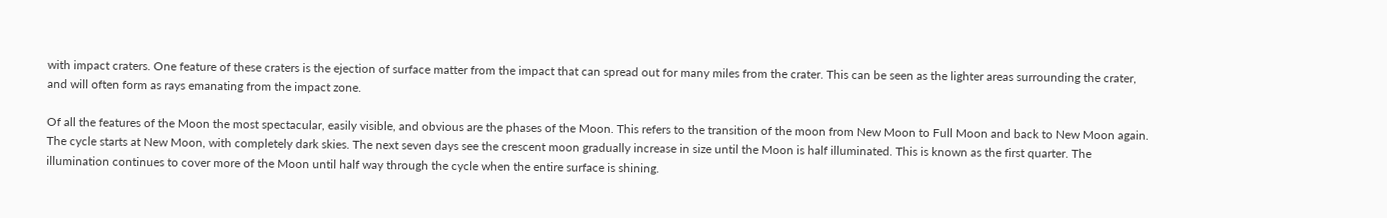with impact craters. One feature of these craters is the ejection of surface matter from the impact that can spread out for many miles from the crater. This can be seen as the lighter areas surrounding the crater, and will often form as rays emanating from the impact zone.

Of all the features of the Moon the most spectacular, easily visible, and obvious are the phases of the Moon. This refers to the transition of the moon from New Moon to Full Moon and back to New Moon again. The cycle starts at New Moon, with completely dark skies. The next seven days see the crescent moon gradually increase in size until the Moon is half illuminated. This is known as the first quarter. The illumination continues to cover more of the Moon until half way through the cycle when the entire surface is shining.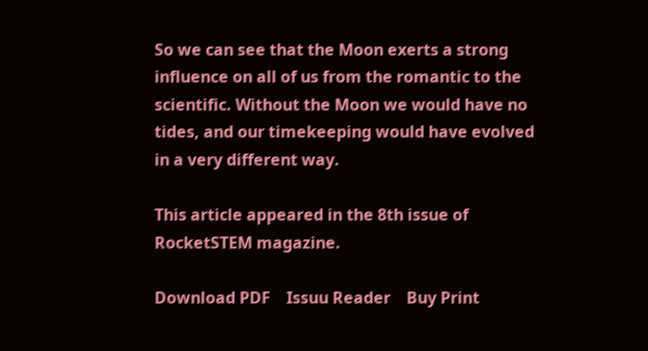So we can see that the Moon exerts a strong influence on all of us from the romantic to the scientific. Without the Moon we would have no tides, and our timekeeping would have evolved in a very different way.

This article appeared in the 8th issue of RocketSTEM magazine.

Download PDF    Issuu Reader    Buy Print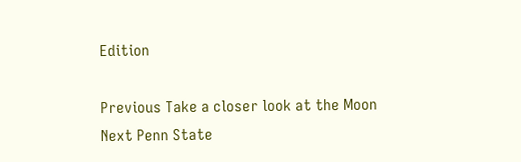Edition

Previous Take a closer look at the Moon
Next Penn State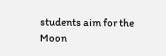students aim for the Moon